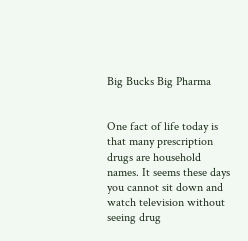Big Bucks Big Pharma


One fact of life today is that many prescription drugs are household names. It seems these days you cannot sit down and watch television without seeing drug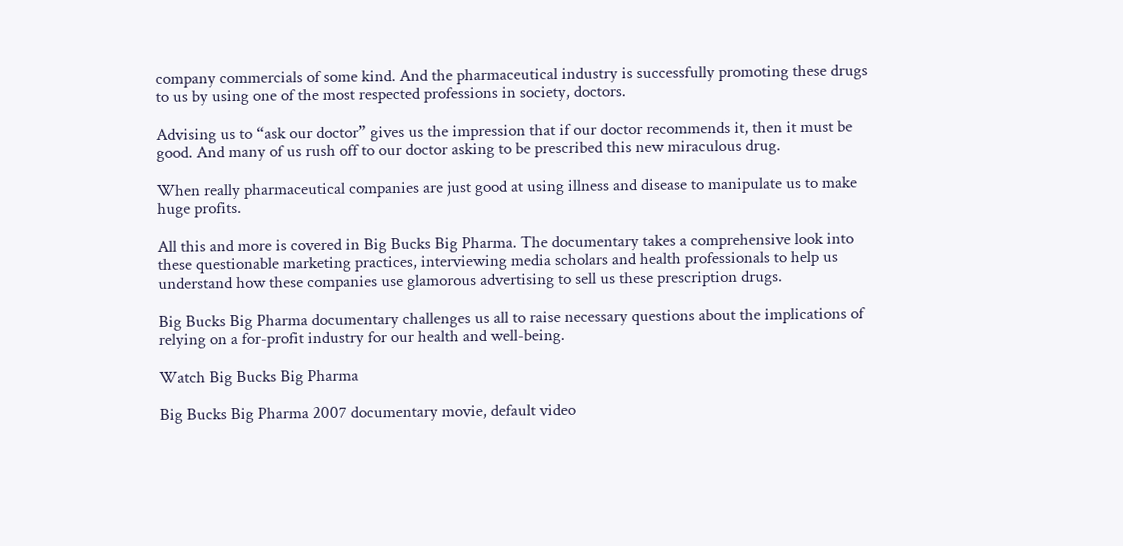company commercials of some kind. And the pharmaceutical industry is successfully promoting these drugs to us by using one of the most respected professions in society, doctors.

Advising us to “ask our doctor” gives us the impression that if our doctor recommends it, then it must be good. And many of us rush off to our doctor asking to be prescribed this new miraculous drug.

When really pharmaceutical companies are just good at using illness and disease to manipulate us to make huge profits.

All this and more is covered in Big Bucks Big Pharma. The documentary takes a comprehensive look into these questionable marketing practices, interviewing media scholars and health professionals to help us understand how these companies use glamorous advertising to sell us these prescription drugs.

Big Bucks Big Pharma documentary challenges us all to raise necessary questions about the implications of relying on a for-profit industry for our health and well-being.

Watch Big Bucks Big Pharma

Big Bucks Big Pharma 2007 documentary movie, default video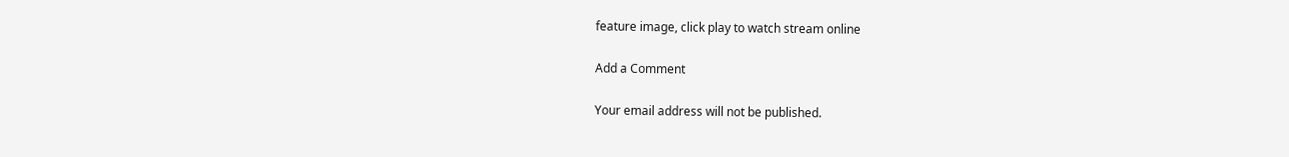feature image, click play to watch stream online

Add a Comment

Your email address will not be published.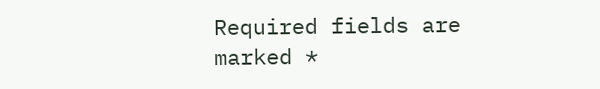Required fields are marked *